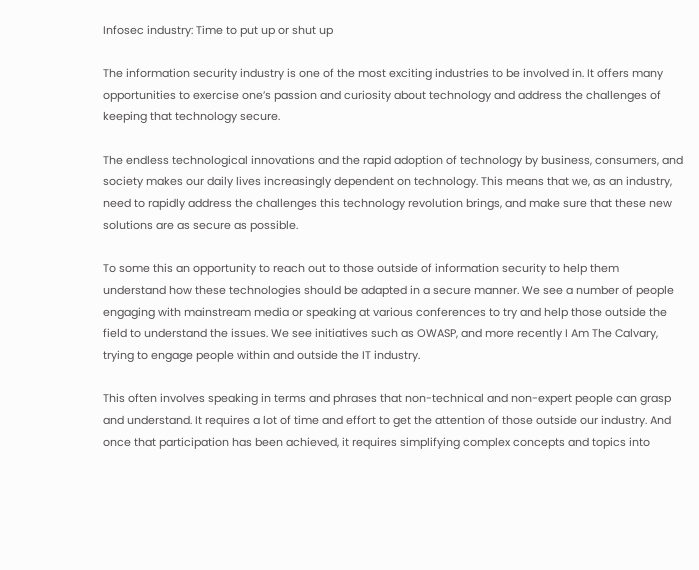Infosec industry: Time to put up or shut up

The information security industry is one of the most exciting industries to be involved in. It offers many opportunities to exercise one’s passion and curiosity about technology and address the challenges of keeping that technology secure.

The endless technological innovations and the rapid adoption of technology by business, consumers, and society makes our daily lives increasingly dependent on technology. This means that we, as an industry, need to rapidly address the challenges this technology revolution brings, and make sure that these new solutions are as secure as possible.

To some this an opportunity to reach out to those outside of information security to help them understand how these technologies should be adapted in a secure manner. We see a number of people engaging with mainstream media or speaking at various conferences to try and help those outside the field to understand the issues. We see initiatives such as OWASP, and more recently I Am The Calvary, trying to engage people within and outside the IT industry.

This often involves speaking in terms and phrases that non-technical and non-expert people can grasp and understand. It requires a lot of time and effort to get the attention of those outside our industry. And once that participation has been achieved, it requires simplifying complex concepts and topics into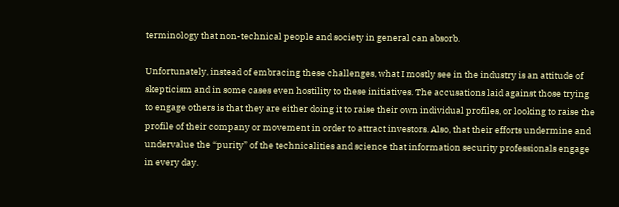terminology that non-technical people and society in general can absorb.

Unfortunately, instead of embracing these challenges, what I mostly see in the industry is an attitude of skepticism and in some cases even hostility to these initiatives. The accusations laid against those trying to engage others is that they are either doing it to raise their own individual profiles, or looking to raise the profile of their company or movement in order to attract investors. Also, that their efforts undermine and undervalue the “purity” of the technicalities and science that information security professionals engage in every day.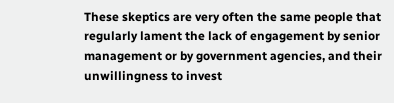These skeptics are very often the same people that regularly lament the lack of engagement by senior management or by government agencies, and their unwillingness to invest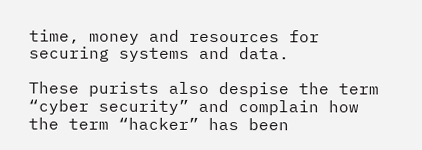time, money and resources for securing systems and data.

These purists also despise the term “cyber security” and complain how the term “hacker” has been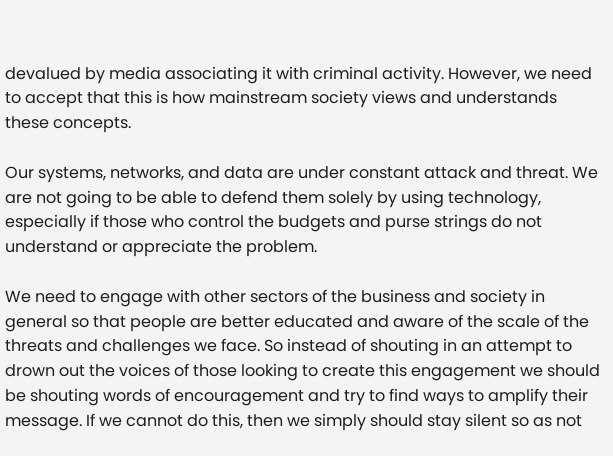devalued by media associating it with criminal activity. However, we need to accept that this is how mainstream society views and understands these concepts.

Our systems, networks, and data are under constant attack and threat. We are not going to be able to defend them solely by using technology, especially if those who control the budgets and purse strings do not understand or appreciate the problem.

We need to engage with other sectors of the business and society in general so that people are better educated and aware of the scale of the threats and challenges we face. So instead of shouting in an attempt to drown out the voices of those looking to create this engagement we should be shouting words of encouragement and try to find ways to amplify their message. If we cannot do this, then we simply should stay silent so as not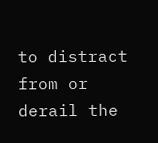to distract from or derail the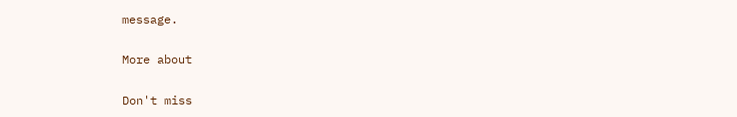message.

More about

Don't miss